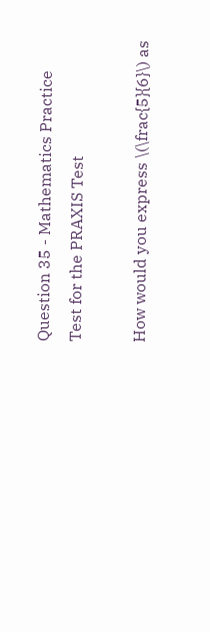Question 35 - Mathematics Practice Test for the PRAXIS Test

How would you express \(\frac{5}{6}\) as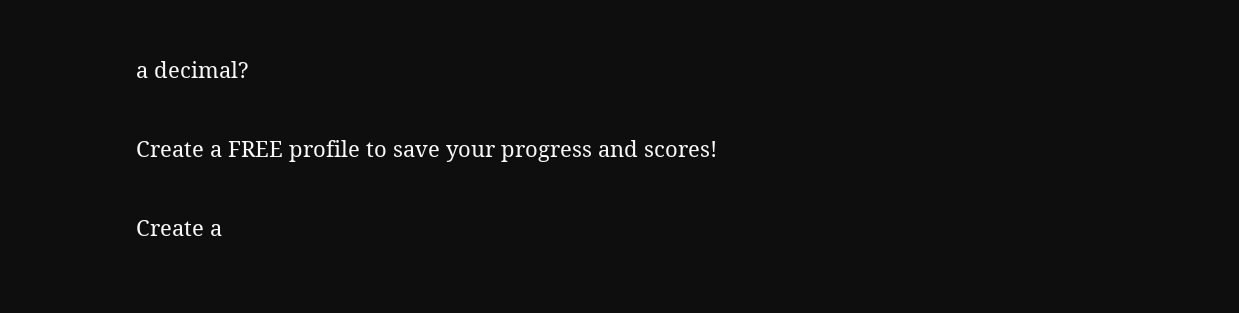a decimal?

Create a FREE profile to save your progress and scores!

Create a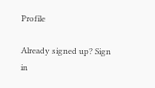Profile

Already signed up? Sign in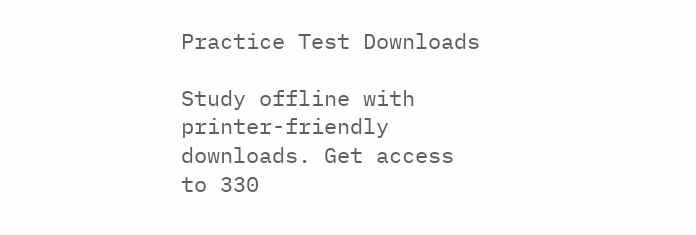Practice Test Downloads

Study offline with printer-friendly downloads. Get access to 330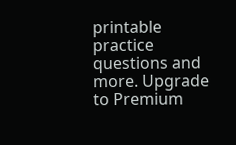printable practice questions and more. Upgrade to Premium